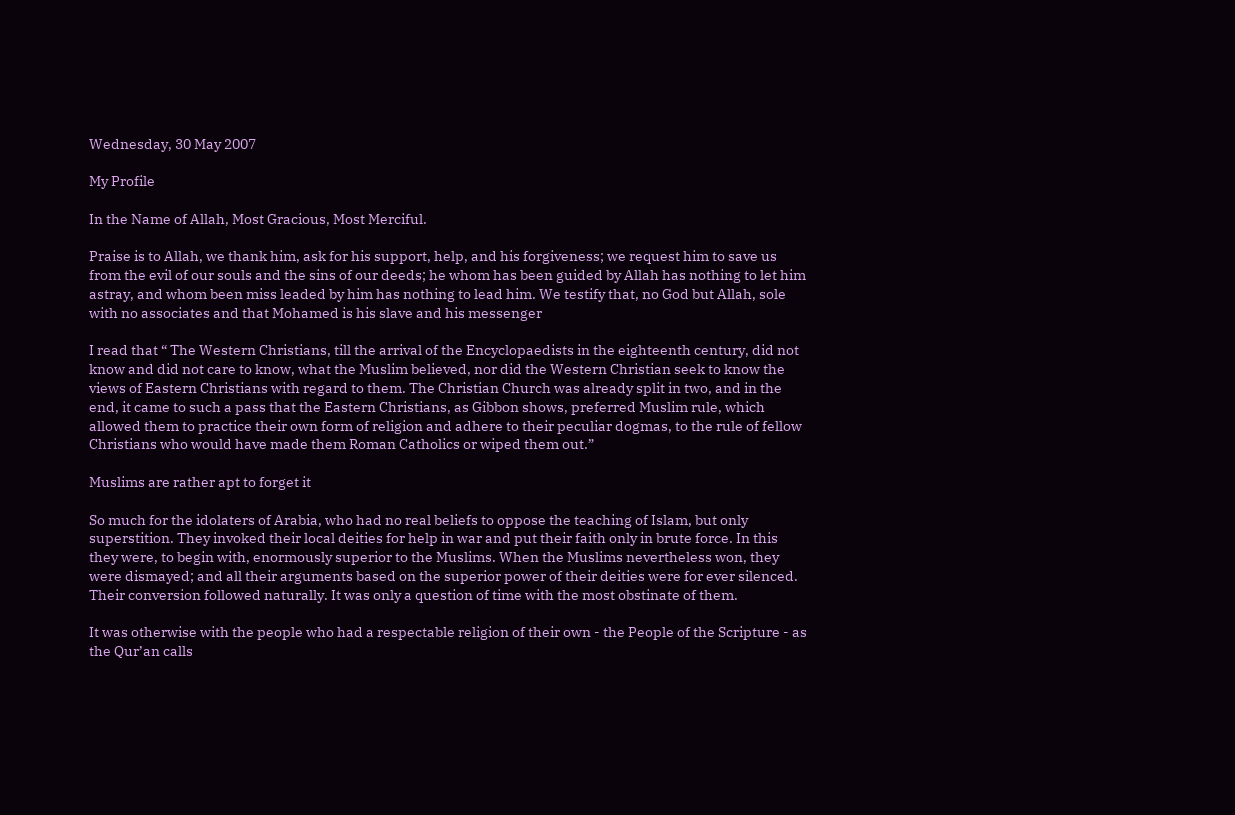Wednesday, 30 May 2007

My Profile

In the Name of Allah, Most Gracious, Most Merciful.

Praise is to Allah, we thank him, ask for his support, help, and his forgiveness; we request him to save us from the evil of our souls and the sins of our deeds; he whom has been guided by Allah has nothing to let him astray, and whom been miss leaded by him has nothing to lead him. We testify that, no God but Allah, sole with no associates and that Mohamed is his slave and his messenger

I read that “ The Western Christians, till the arrival of the Encyclopaedists in the eighteenth century, did not know and did not care to know, what the Muslim believed, nor did the Western Christian seek to know the views of Eastern Christians with regard to them. The Christian Church was already split in two, and in the end, it came to such a pass that the Eastern Christians, as Gibbon shows, preferred Muslim rule, which allowed them to practice their own form of religion and adhere to their peculiar dogmas, to the rule of fellow Christians who would have made them Roman Catholics or wiped them out.”

Muslims are rather apt to forget it

So much for the idolaters of Arabia, who had no real beliefs to oppose the teaching of Islam, but only superstition. They invoked their local deities for help in war and put their faith only in brute force. In this they were, to begin with, enormously superior to the Muslims. When the Muslims nevertheless won, they were dismayed; and all their arguments based on the superior power of their deities were for ever silenced. Their conversion followed naturally. It was only a question of time with the most obstinate of them.

It was otherwise with the people who had a respectable religion of their own - the People of the Scripture - as the Qur’an calls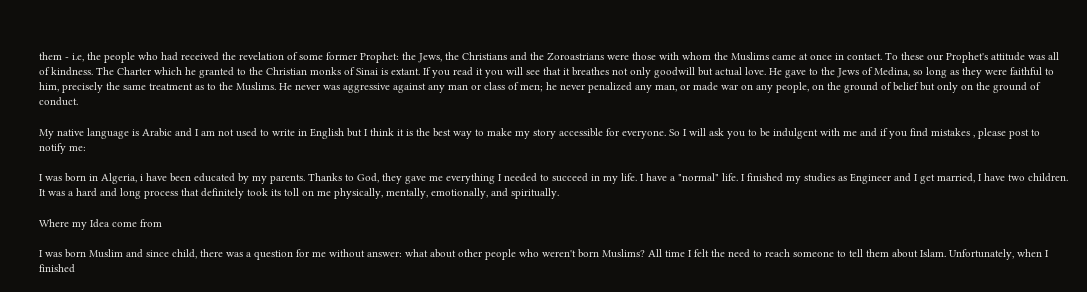them - i.e, the people who had received the revelation of some former Prophet: the Jews, the Christians and the Zoroastrians were those with whom the Muslims came at once in contact. To these our Prophet's attitude was all of kindness. The Charter which he granted to the Christian monks of Sinai is extant. If you read it you will see that it breathes not only goodwill but actual love. He gave to the Jews of Medina, so long as they were faithful to him, precisely the same treatment as to the Muslims. He never was aggressive against any man or class of men; he never penalized any man, or made war on any people, on the ground of belief but only on the ground of conduct.

My native language is Arabic and I am not used to write in English but I think it is the best way to make my story accessible for everyone. So I will ask you to be indulgent with me and if you find mistakes , please post to notify me:

I was born in Algeria, i have been educated by my parents. Thanks to God, they gave me everything I needed to succeed in my life. I have a "normal" life. I finished my studies as Engineer and I get married, I have two children.
It was a hard and long process that definitely took its toll on me physically, mentally, emotionally, and spiritually.

Where my Idea come from

I was born Muslim and since child, there was a question for me without answer: what about other people who weren't born Muslims? All time I felt the need to reach someone to tell them about Islam. Unfortunately, when I finished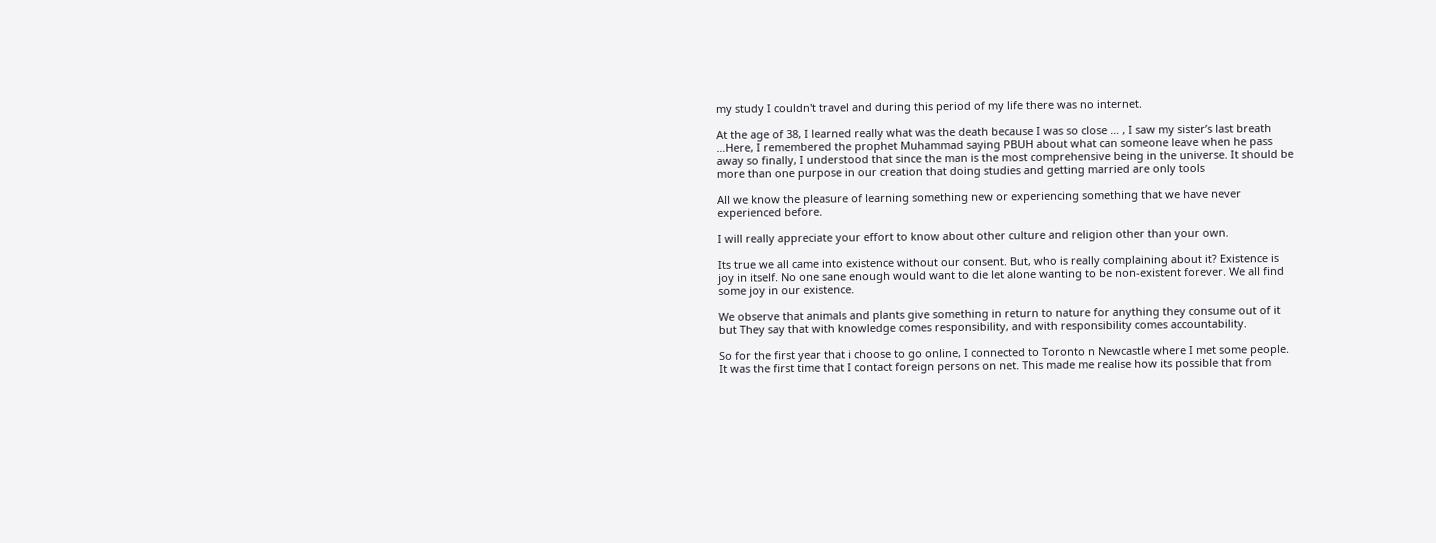my study I couldn't travel and during this period of my life there was no internet.

At the age of 38, I learned really what was the death because I was so close … , I saw my sister’s last breath …Here, I remembered the prophet Muhammad saying PBUH about what can someone leave when he pass away so finally, I understood that since the man is the most comprehensive being in the universe. It should be more than one purpose in our creation that doing studies and getting married are only tools

All we know the pleasure of learning something new or experiencing something that we have never experienced before.

I will really appreciate your effort to know about other culture and religion other than your own.

Its true we all came into existence without our consent. But, who is really complaining about it? Existence is joy in itself. No one sane enough would want to die let alone wanting to be non-existent forever. We all find some joy in our existence.

We observe that animals and plants give something in return to nature for anything they consume out of it but They say that with knowledge comes responsibility, and with responsibility comes accountability.

So for the first year that i choose to go online, I connected to Toronto n Newcastle where I met some people. It was the first time that I contact foreign persons on net. This made me realise how its possible that from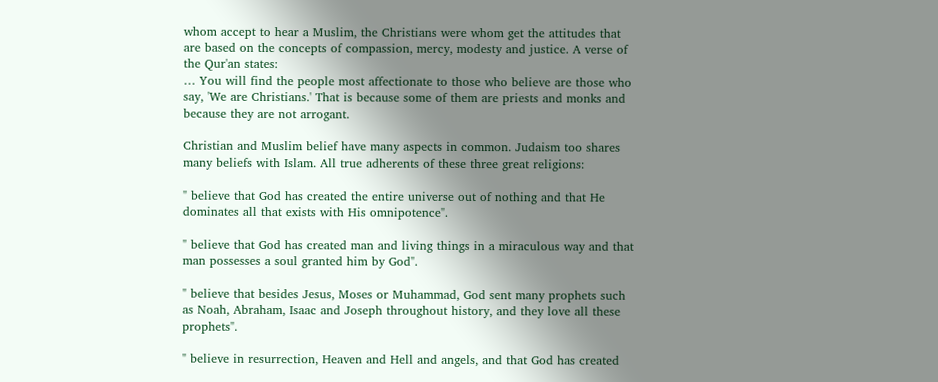whom accept to hear a Muslim, the Christians were whom get the attitudes that are based on the concepts of compassion, mercy, modesty and justice. A verse of the Qur'an states:
… You will find the people most affectionate to those who believe are those who say, 'We are Christians.' That is because some of them are priests and monks and because they are not arrogant.

Christian and Muslim belief have many aspects in common. Judaism too shares many beliefs with Islam. All true adherents of these three great religions:

" believe that God has created the entire universe out of nothing and that He dominates all that exists with His omnipotence".

" believe that God has created man and living things in a miraculous way and that man possesses a soul granted him by God".

" believe that besides Jesus, Moses or Muhammad, God sent many prophets such as Noah, Abraham, Isaac and Joseph throughout history, and they love all these prophets".

" believe in resurrection, Heaven and Hell and angels, and that God has created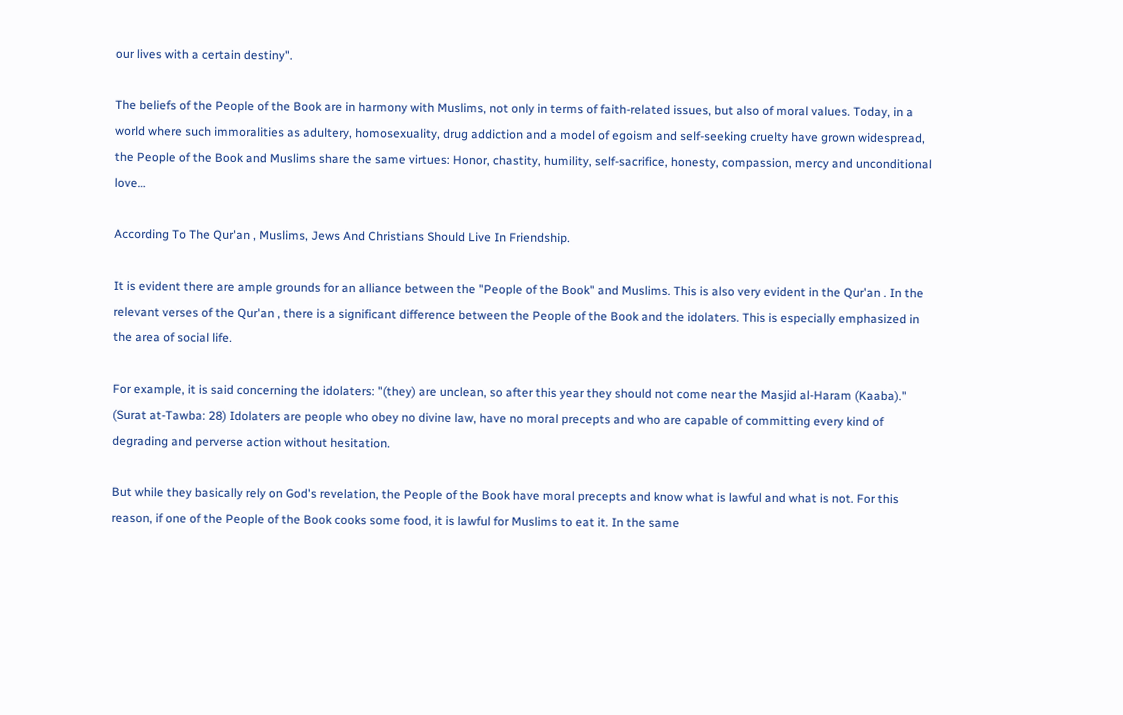our lives with a certain destiny".

The beliefs of the People of the Book are in harmony with Muslims, not only in terms of faith-related issues, but also of moral values. Today, in a world where such immoralities as adultery, homosexuality, drug addiction and a model of egoism and self-seeking cruelty have grown widespread, the People of the Book and Muslims share the same virtues: Honor, chastity, humility, self-sacrifice, honesty, compassion, mercy and unconditional love…

According To The Qur'an , Muslims, Jews And Christians Should Live In Friendship.

It is evident there are ample grounds for an alliance between the "People of the Book" and Muslims. This is also very evident in the Qur'an . In the relevant verses of the Qur'an , there is a significant difference between the People of the Book and the idolaters. This is especially emphasized in the area of social life.

For example, it is said concerning the idolaters: "(they) are unclean, so after this year they should not come near the Masjid al-Haram (Kaaba)." (Surat at-Tawba: 28) Idolaters are people who obey no divine law, have no moral precepts and who are capable of committing every kind of degrading and perverse action without hesitation.

But while they basically rely on God's revelation, the People of the Book have moral precepts and know what is lawful and what is not. For this reason, if one of the People of the Book cooks some food, it is lawful for Muslims to eat it. In the same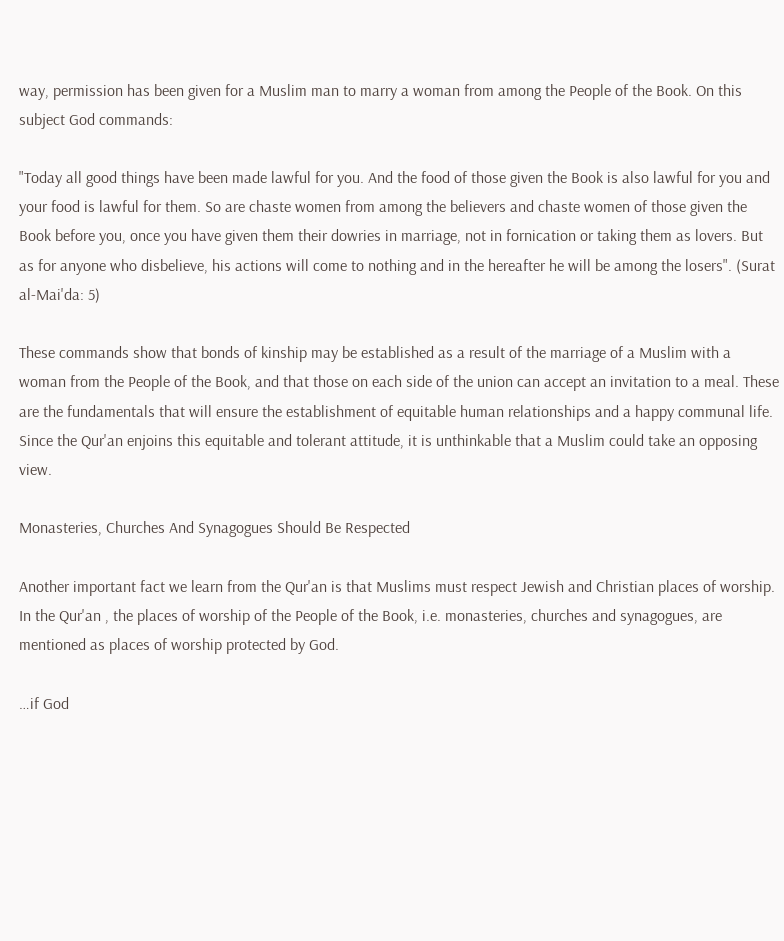way, permission has been given for a Muslim man to marry a woman from among the People of the Book. On this subject God commands:

"Today all good things have been made lawful for you. And the food of those given the Book is also lawful for you and your food is lawful for them. So are chaste women from among the believers and chaste women of those given the Book before you, once you have given them their dowries in marriage, not in fornication or taking them as lovers. But as for anyone who disbelieve, his actions will come to nothing and in the hereafter he will be among the losers". (Surat al-Mai'da: 5)

These commands show that bonds of kinship may be established as a result of the marriage of a Muslim with a woman from the People of the Book, and that those on each side of the union can accept an invitation to a meal. These are the fundamentals that will ensure the establishment of equitable human relationships and a happy communal life. Since the Qur'an enjoins this equitable and tolerant attitude, it is unthinkable that a Muslim could take an opposing view.

Monasteries, Churches And Synagogues Should Be Respected

Another important fact we learn from the Qur'an is that Muslims must respect Jewish and Christian places of worship. In the Qur'an , the places of worship of the People of the Book, i.e. monasteries, churches and synagogues, are mentioned as places of worship protected by God.

…if God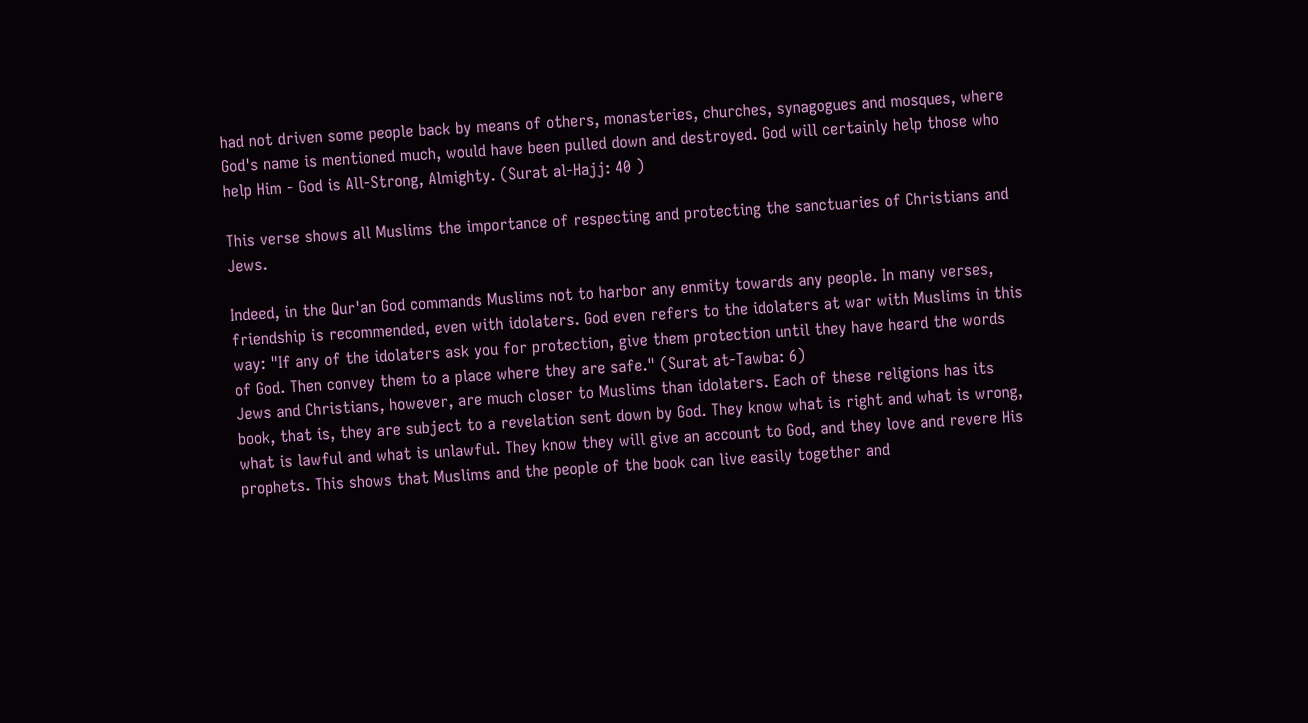had not driven some people back by means of others, monasteries, churches, synagogues and mosques, where God's name is mentioned much, would have been pulled down and destroyed. God will certainly help those who help Him - God is All-Strong, Almighty. (Surat al-Hajj: 40 )

This verse shows all Muslims the importance of respecting and protecting the sanctuaries of Christians and Jews.

Indeed, in the Qur'an God commands Muslims not to harbor any enmity towards any people. In many verses, friendship is recommended, even with idolaters. God even refers to the idolaters at war with Muslims in this way: "If any of the idolaters ask you for protection, give them protection until they have heard the words of God. Then convey them to a place where they are safe." (Surat at-Tawba: 6)
Jews and Christians, however, are much closer to Muslims than idolaters. Each of these religions has its book, that is, they are subject to a revelation sent down by God. They know what is right and what is wrong, what is lawful and what is unlawful. They know they will give an account to God, and they love and revere His prophets. This shows that Muslims and the people of the book can live easily together and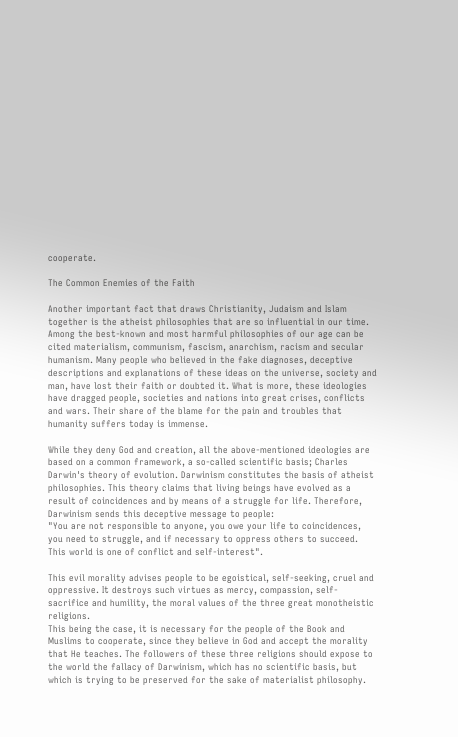cooperate.

The Common Enemies of the Faith

Another important fact that draws Christianity, Judaism and Islam together is the atheist philosophies that are so influential in our time.
Among the best-known and most harmful philosophies of our age can be cited materialism, communism, fascism, anarchism, racism and secular humanism. Many people who believed in the fake diagnoses, deceptive descriptions and explanations of these ideas on the universe, society and man, have lost their faith or doubted it. What is more, these ideologies have dragged people, societies and nations into great crises, conflicts and wars. Their share of the blame for the pain and troubles that humanity suffers today is immense.

While they deny God and creation, all the above-mentioned ideologies are based on a common framework, a so-called scientific basis; Charles Darwin's theory of evolution. Darwinism constitutes the basis of atheist philosophies. This theory claims that living beings have evolved as a result of coincidences and by means of a struggle for life. Therefore, Darwinism sends this deceptive message to people:
"You are not responsible to anyone, you owe your life to coincidences, you need to struggle, and if necessary to oppress others to succeed. This world is one of conflict and self-interest".

This evil morality advises people to be egoistical, self-seeking, cruel and oppressive. It destroys such virtues as mercy, compassion, self-sacrifice and humility, the moral values of the three great monotheistic religions.
This being the case, it is necessary for the people of the Book and Muslims to cooperate, since they believe in God and accept the morality that He teaches. The followers of these three religions should expose to the world the fallacy of Darwinism, which has no scientific basis, but which is trying to be preserved for the sake of materialist philosophy.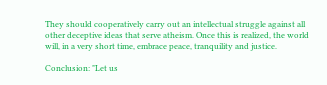They should cooperatively carry out an intellectual struggle against all other deceptive ideas that serve atheism. Once this is realized, the world will, in a very short time, embrace peace, tranquility and justice.

Conclusion: "Let us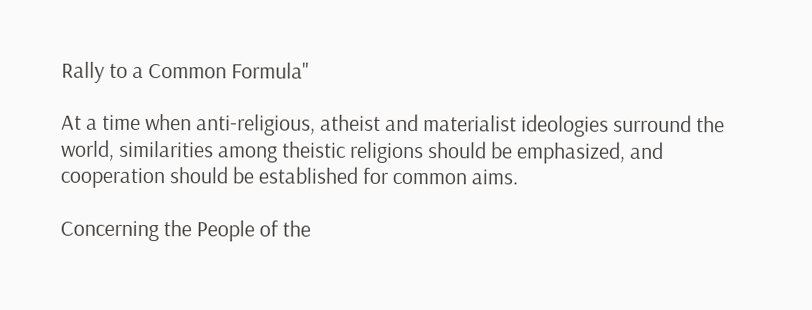Rally to a Common Formula"

At a time when anti-religious, atheist and materialist ideologies surround the world, similarities among theistic religions should be emphasized, and cooperation should be established for common aims.

Concerning the People of the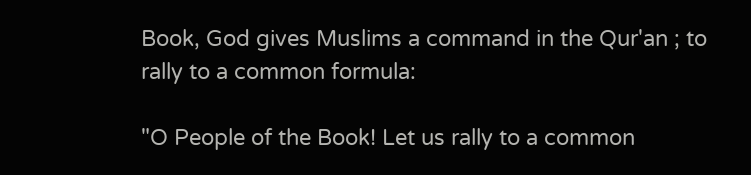Book, God gives Muslims a command in the Qur'an ; to rally to a common formula:

"O People of the Book! Let us rally to a common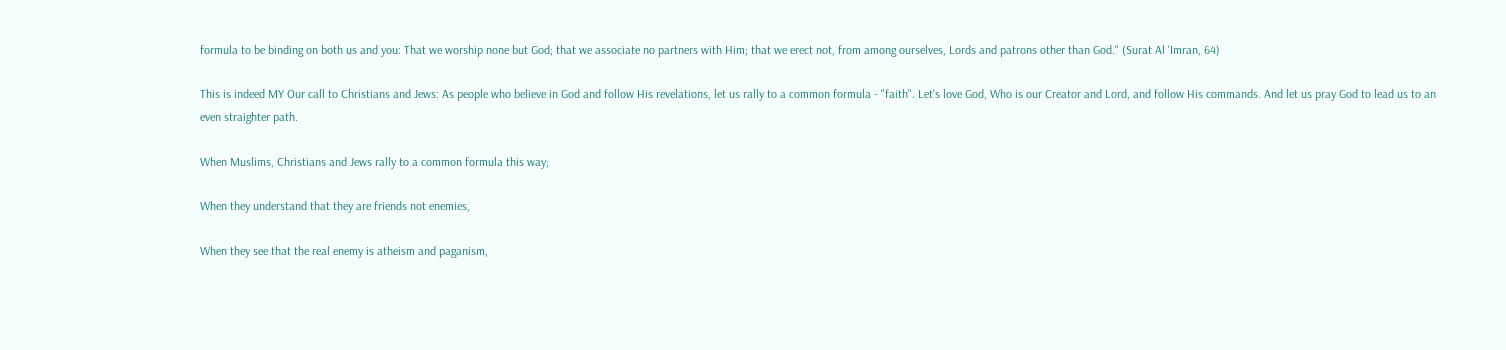formula to be binding on both us and you: That we worship none but God; that we associate no partners with Him; that we erect not, from among ourselves, Lords and patrons other than God." (Surat Al 'Imran, 64)

This is indeed MY Our call to Christians and Jews: As people who believe in God and follow His revelations, let us rally to a common formula - "faith". Let's love God, Who is our Creator and Lord, and follow His commands. And let us pray God to lead us to an even straighter path.

When Muslims, Christians and Jews rally to a common formula this way;

When they understand that they are friends not enemies,

When they see that the real enemy is atheism and paganism,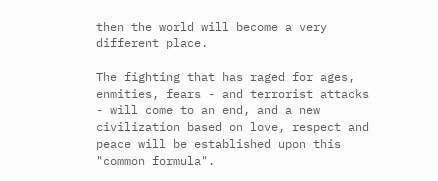then the world will become a very different place.

The fighting that has raged for ages, enmities, fears - and terrorist attacks - will come to an end, and a new civilization based on love, respect and peace will be established upon this "common formula".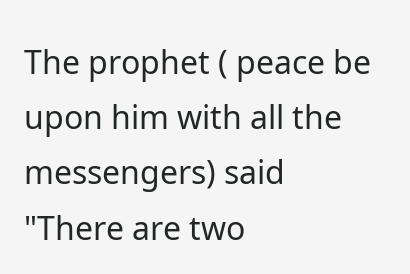The prophet ( peace be upon him with all the messengers) said "There are two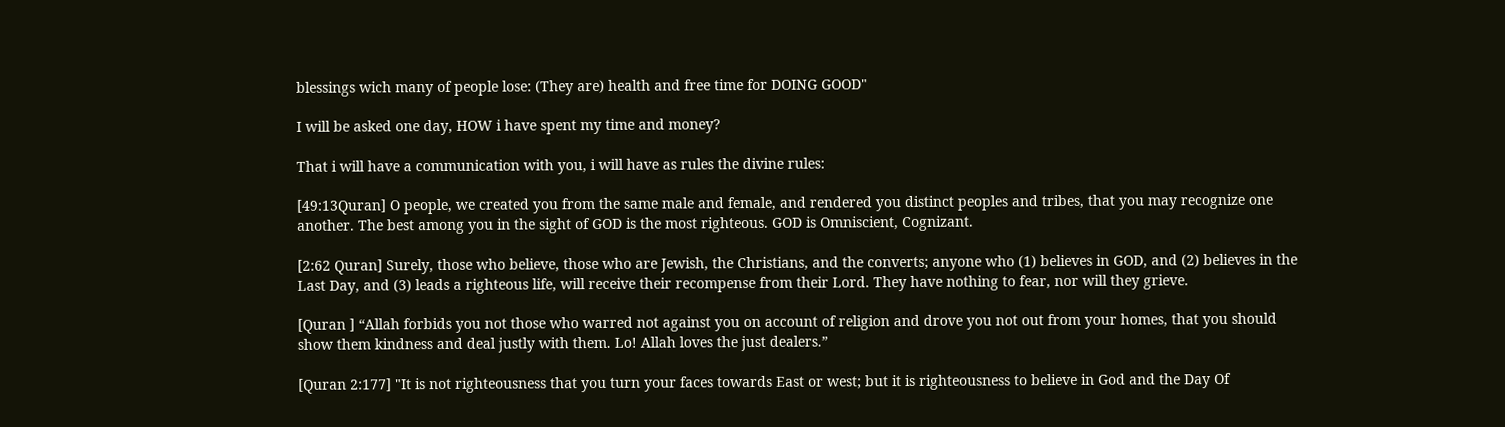blessings wich many of people lose: (They are) health and free time for DOING GOOD"

I will be asked one day, HOW i have spent my time and money?

That i will have a communication with you, i will have as rules the divine rules:

[49:13Quran] O people, we created you from the same male and female, and rendered you distinct peoples and tribes, that you may recognize one another. The best among you in the sight of GOD is the most righteous. GOD is Omniscient, Cognizant.

[2:62 Quran] Surely, those who believe, those who are Jewish, the Christians, and the converts; anyone who (1) believes in GOD, and (2) believes in the Last Day, and (3) leads a righteous life, will receive their recompense from their Lord. They have nothing to fear, nor will they grieve.

[Quran ] “Allah forbids you not those who warred not against you on account of religion and drove you not out from your homes, that you should show them kindness and deal justly with them. Lo! Allah loves the just dealers.”

[Quran 2:177] "It is not righteousness that you turn your faces towards East or west; but it is righteousness to believe in God and the Day Of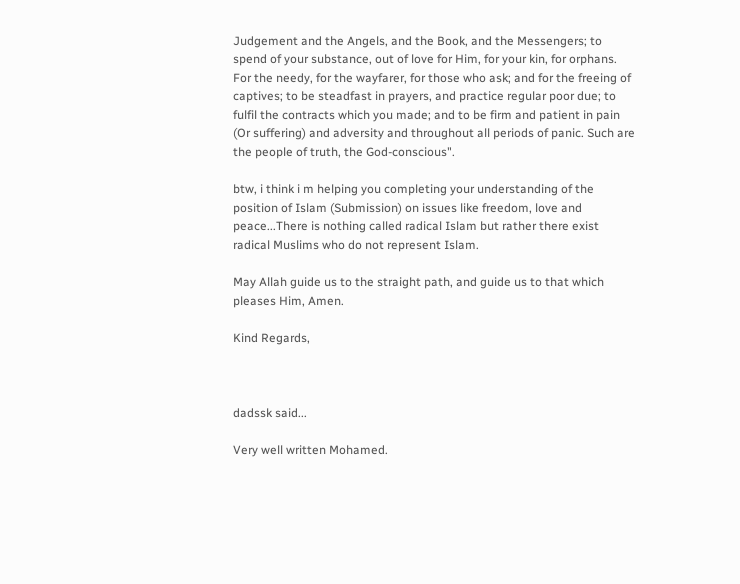Judgement and the Angels, and the Book, and the Messengers; to spend of your substance, out of love for Him, for your kin, for orphans. For the needy, for the wayfarer, for those who ask; and for the freeing of captives; to be steadfast in prayers, and practice regular poor due; to fulfil the contracts which you made; and to be firm and patient in pain (Or suffering) and adversity and throughout all periods of panic. Such are the people of truth, the God-conscious".

btw, i think i m helping you completing your understanding of the position of Islam (Submission) on issues like freedom, love and peace...There is nothing called radical Islam but rather there exist radical Muslims who do not represent Islam.

May Allah guide us to the straight path, and guide us to that which pleases Him, Amen.

Kind Regards,



dadssk said...

Very well written Mohamed.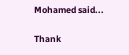Mohamed said...

Thank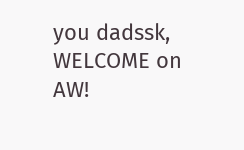you dadssk, WELCOME on AW!